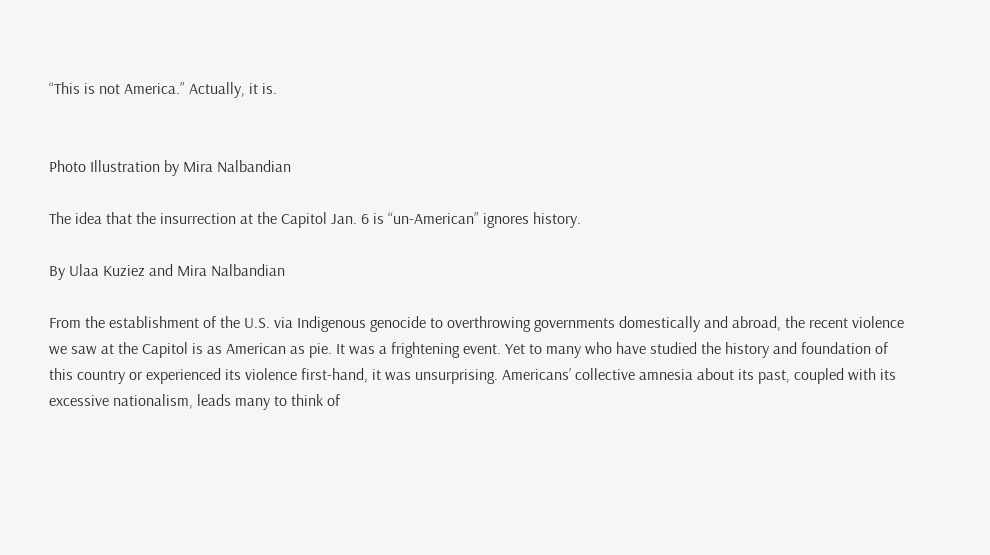“This is not America.” Actually, it is.


Photo Illustration by Mira Nalbandian

The idea that the insurrection at the Capitol Jan. 6 is “un-American” ignores history.

By Ulaa Kuziez and Mira Nalbandian

From the establishment of the U.S. via Indigenous genocide to overthrowing governments domestically and abroad, the recent violence we saw at the Capitol is as American as pie. It was a frightening event. Yet to many who have studied the history and foundation of this country or experienced its violence first-hand, it was unsurprising. Americans’ collective amnesia about its past, coupled with its excessive nationalism, leads many to think of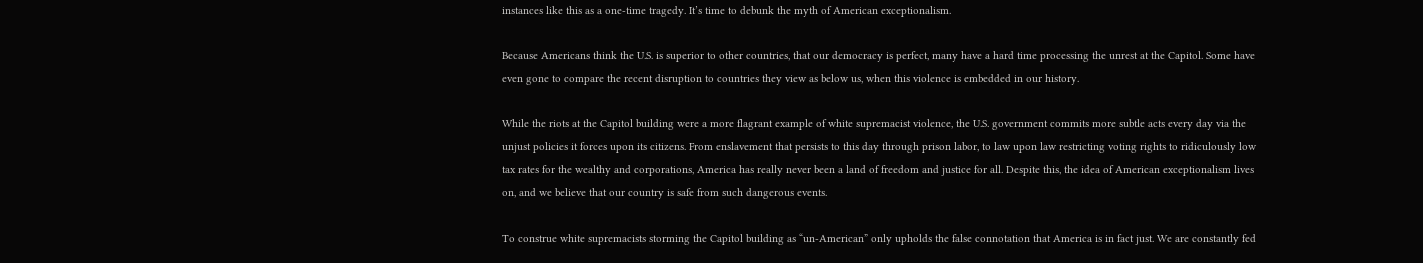instances like this as a one-time tragedy. It’s time to debunk the myth of American exceptionalism.

Because Americans think the U.S. is superior to other countries, that our democracy is perfect, many have a hard time processing the unrest at the Capitol. Some have even gone to compare the recent disruption to countries they view as below us, when this violence is embedded in our history.

While the riots at the Capitol building were a more flagrant example of white supremacist violence, the U.S. government commits more subtle acts every day via the unjust policies it forces upon its citizens. From enslavement that persists to this day through prison labor, to law upon law restricting voting rights to ridiculously low tax rates for the wealthy and corporations, America has really never been a land of freedom and justice for all. Despite this, the idea of American exceptionalism lives on, and we believe that our country is safe from such dangerous events.

To construe white supremacists storming the Capitol building as “un-American” only upholds the false connotation that America is in fact just. We are constantly fed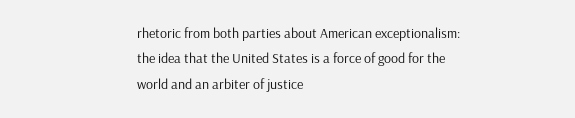rhetoric from both parties about American exceptionalism: the idea that the United States is a force of good for the world and an arbiter of justice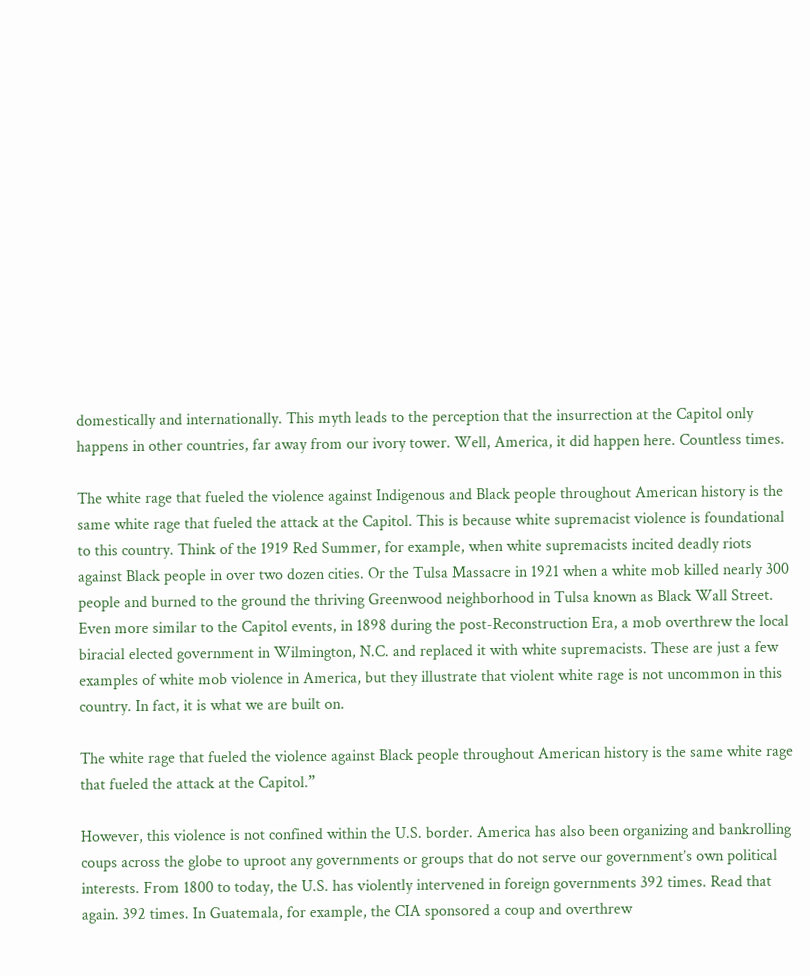domestically and internationally. This myth leads to the perception that the insurrection at the Capitol only happens in other countries, far away from our ivory tower. Well, America, it did happen here. Countless times.

The white rage that fueled the violence against Indigenous and Black people throughout American history is the same white rage that fueled the attack at the Capitol. This is because white supremacist violence is foundational to this country. Think of the 1919 Red Summer, for example, when white supremacists incited deadly riots against Black people in over two dozen cities. Or the Tulsa Massacre in 1921 when a white mob killed nearly 300 people and burned to the ground the thriving Greenwood neighborhood in Tulsa known as Black Wall Street. Even more similar to the Capitol events, in 1898 during the post-Reconstruction Era, a mob overthrew the local biracial elected government in Wilmington, N.C. and replaced it with white supremacists. These are just a few examples of white mob violence in America, but they illustrate that violent white rage is not uncommon in this country. In fact, it is what we are built on.

The white rage that fueled the violence against Black people throughout American history is the same white rage that fueled the attack at the Capitol.”

However, this violence is not confined within the U.S. border. America has also been organizing and bankrolling coups across the globe to uproot any governments or groups that do not serve our government’s own political interests. From 1800 to today, the U.S. has violently intervened in foreign governments 392 times. Read that again. 392 times. In Guatemala, for example, the CIA sponsored a coup and overthrew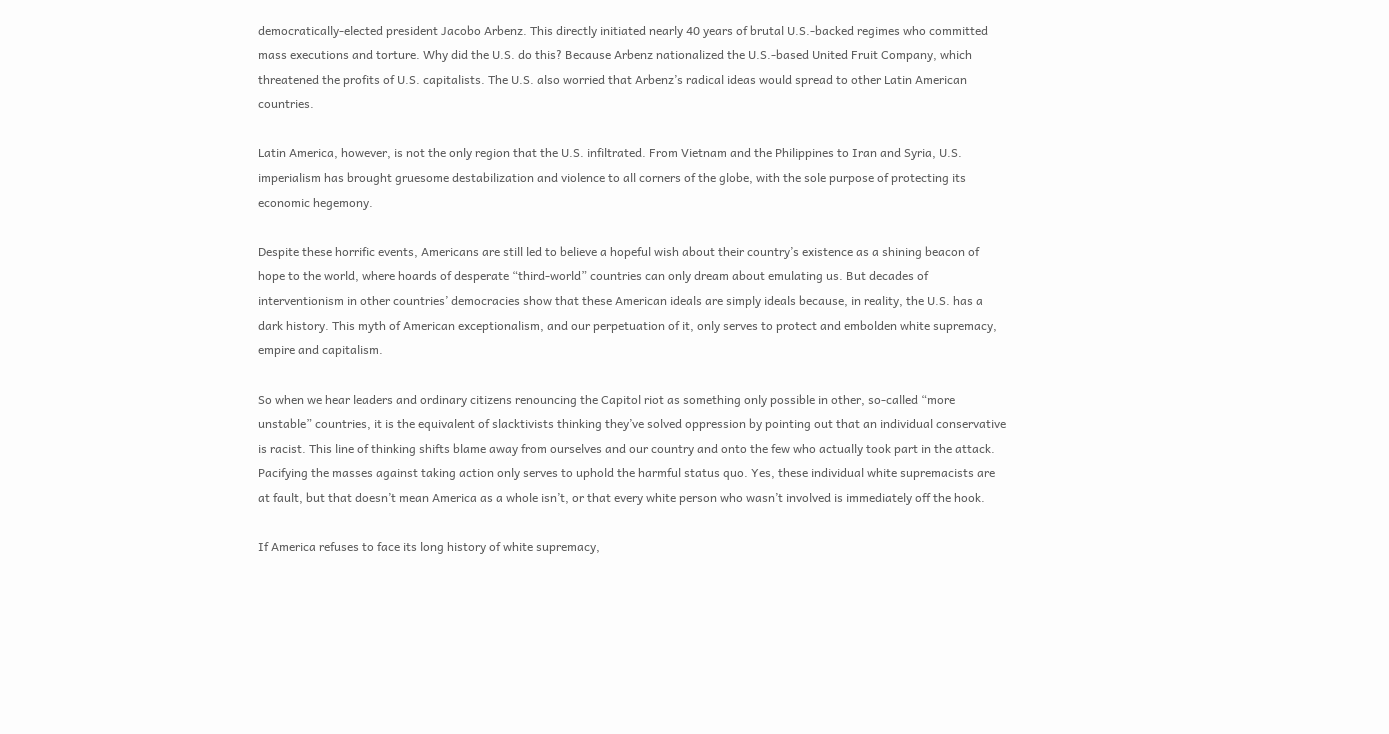democratically-elected president Jacobo Arbenz. This directly initiated nearly 40 years of brutal U.S.-backed regimes who committed mass executions and torture. Why did the U.S. do this? Because Arbenz nationalized the U.S.-based United Fruit Company, which threatened the profits of U.S. capitalists. The U.S. also worried that Arbenz’s radical ideas would spread to other Latin American countries.

Latin America, however, is not the only region that the U.S. infiltrated. From Vietnam and the Philippines to Iran and Syria, U.S. imperialism has brought gruesome destabilization and violence to all corners of the globe, with the sole purpose of protecting its economic hegemony.

Despite these horrific events, Americans are still led to believe a hopeful wish about their country’s existence as a shining beacon of hope to the world, where hoards of desperate “third-world” countries can only dream about emulating us. But decades of interventionism in other countries’ democracies show that these American ideals are simply ideals because, in reality, the U.S. has a dark history. This myth of American exceptionalism, and our perpetuation of it, only serves to protect and embolden white supremacy, empire and capitalism.

So when we hear leaders and ordinary citizens renouncing the Capitol riot as something only possible in other, so-called “more unstable” countries, it is the equivalent of slacktivists thinking they’ve solved oppression by pointing out that an individual conservative is racist. This line of thinking shifts blame away from ourselves and our country and onto the few who actually took part in the attack. Pacifying the masses against taking action only serves to uphold the harmful status quo. Yes, these individual white supremacists are at fault, but that doesn’t mean America as a whole isn’t, or that every white person who wasn’t involved is immediately off the hook.

If America refuses to face its long history of white supremacy,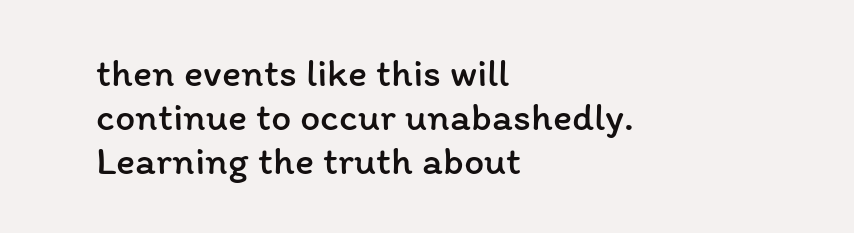then events like this will continue to occur unabashedly. Learning the truth about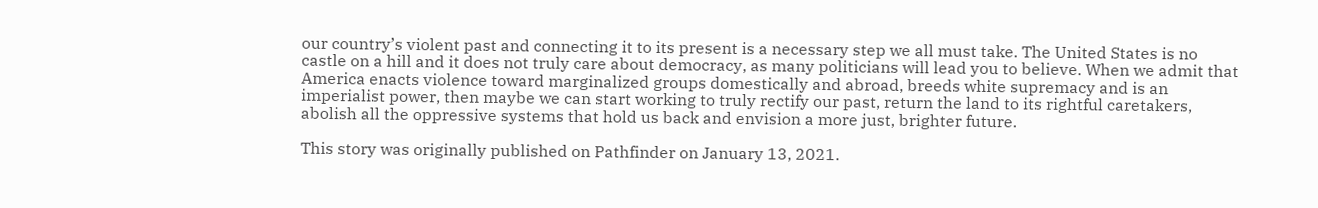our country’s violent past and connecting it to its present is a necessary step we all must take. The United States is no castle on a hill and it does not truly care about democracy, as many politicians will lead you to believe. When we admit that America enacts violence toward marginalized groups domestically and abroad, breeds white supremacy and is an imperialist power, then maybe we can start working to truly rectify our past, return the land to its rightful caretakers, abolish all the oppressive systems that hold us back and envision a more just, brighter future.

This story was originally published on Pathfinder on January 13, 2021.